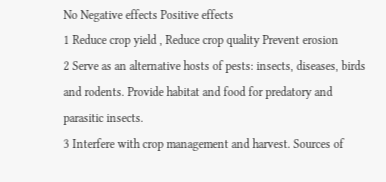No Negative effects Positive effects
1 Reduce crop yield , Reduce crop quality Prevent erosion
2 Serve as an alternative hosts of pests: insects, diseases, birds and rodents. Provide habitat and food for predatory and parasitic insects.
3 Interfere with crop management and harvest. Sources of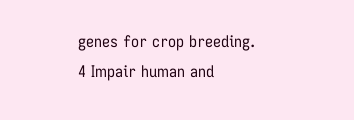genes for crop breeding.
4 Impair human and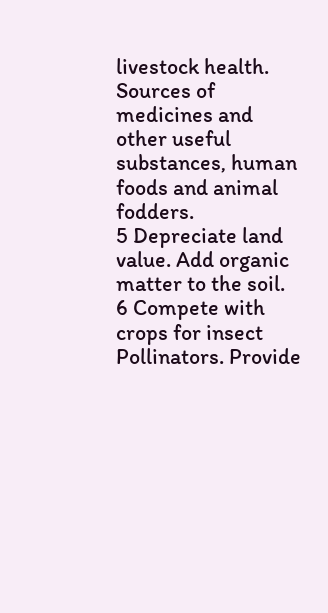livestock health. Sources of medicines and other useful substances, human foods and animal fodders.
5 Depreciate land value. Add organic matter to the soil.
6 Compete with crops for insect Pollinators. Provide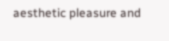aesthetic pleasure and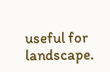useful for landscape.